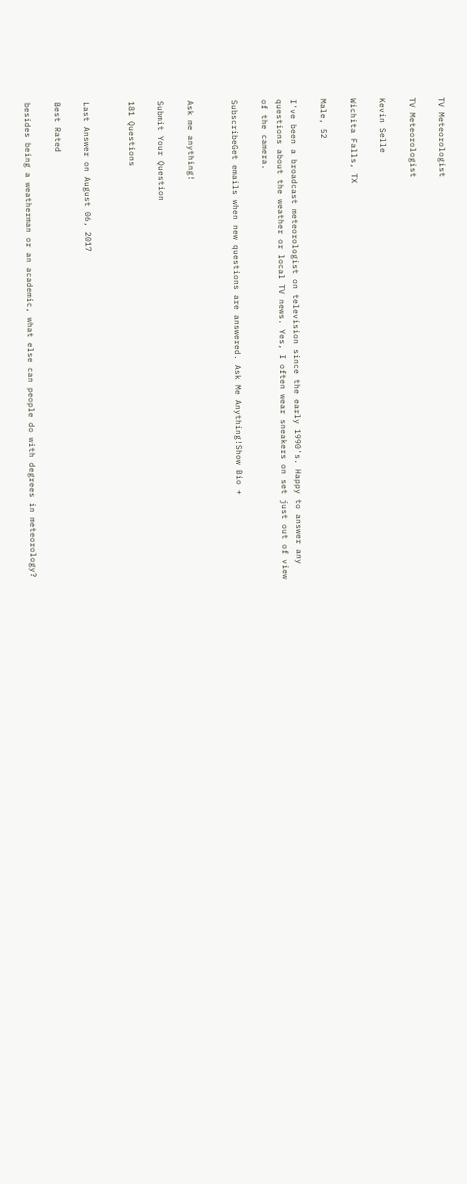TV Meteorologist

TV Meteorologist

Kevin Selle

Wichita Falls, TX

Male, 52

I've been a broadcast meteorologist on television since the early 1990's. Happy to answer any questions about the weather or local TV news. Yes, I often wear sneakers on set just out of view of the camera.

SubscribeGet emails when new questions are answered. Ask Me Anything!Show Bio +


Ask me anything!

Submit Your Question

181 Questions


Last Answer on August 06, 2017

Best Rated

besides being a weatherman or an academic, what else can people do with degrees in meteorology?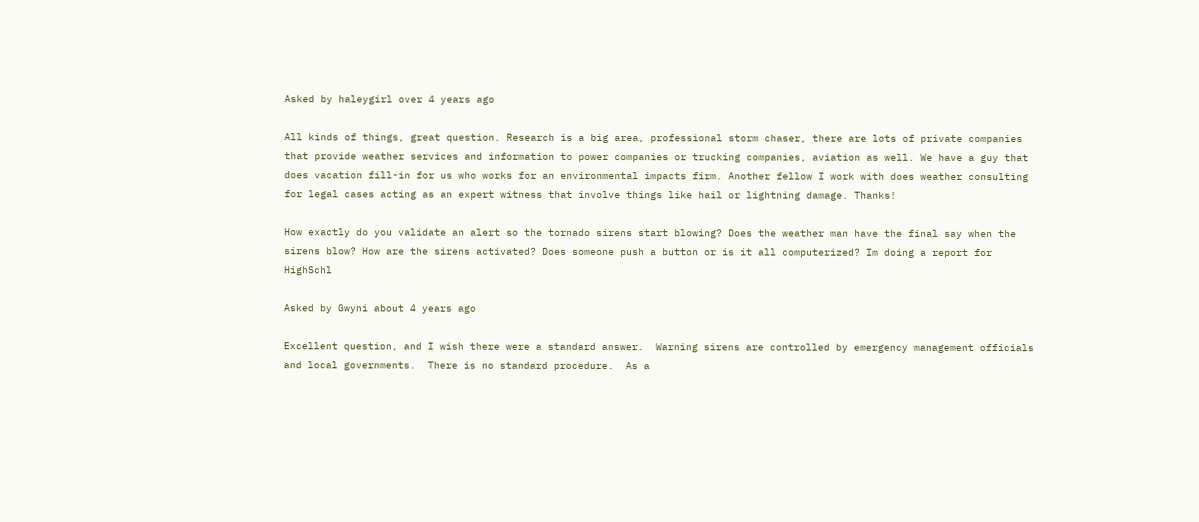Asked by haleygirl over 4 years ago

All kinds of things, great question. Research is a big area, professional storm chaser, there are lots of private companies that provide weather services and information to power companies or trucking companies, aviation as well. We have a guy that does vacation fill-in for us who works for an environmental impacts firm. Another fellow I work with does weather consulting for legal cases acting as an expert witness that involve things like hail or lightning damage. Thanks!

How exactly do you validate an alert so the tornado sirens start blowing? Does the weather man have the final say when the sirens blow? How are the sirens activated? Does someone push a button or is it all computerized? Im doing a report for HighSchl

Asked by Gwyni about 4 years ago

Excellent question, and I wish there were a standard answer.  Warning sirens are controlled by emergency management officials and local governments.  There is no standard procedure.  As a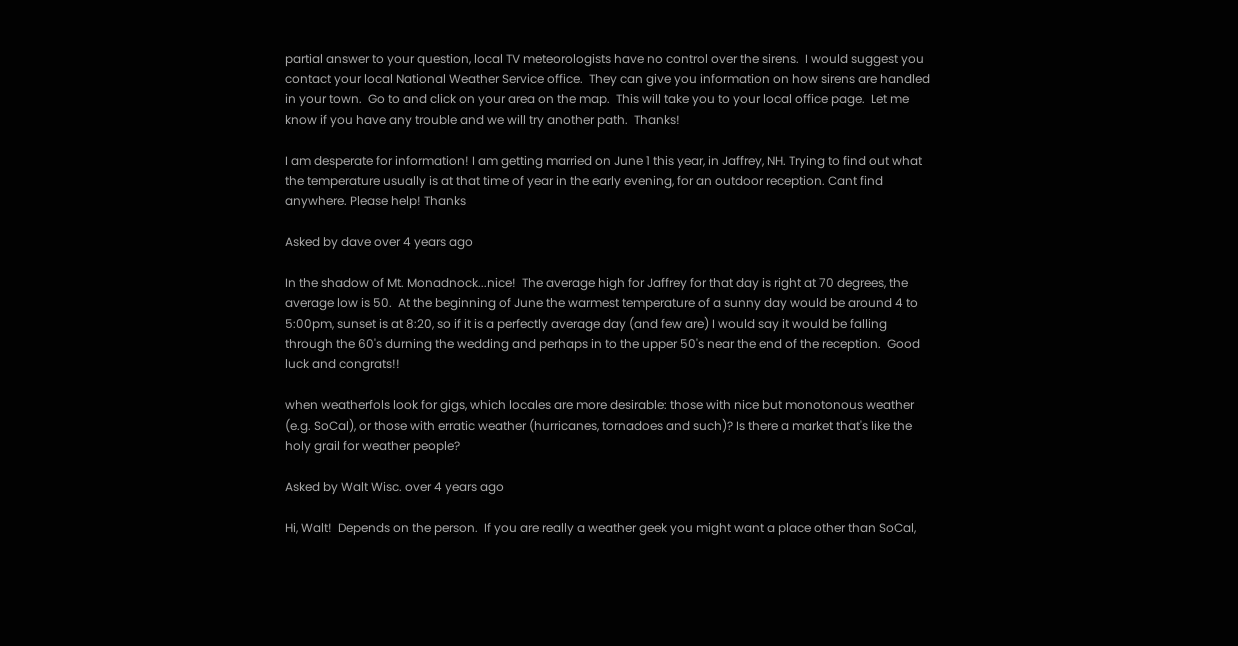partial answer to your question, local TV meteorologists have no control over the sirens.  I would suggest you contact your local National Weather Service office.  They can give you information on how sirens are handled in your town.  Go to and click on your area on the map.  This will take you to your local office page.  Let me know if you have any trouble and we will try another path.  Thanks!

I am desperate for information! I am getting married on June 1 this year, in Jaffrey, NH. Trying to find out what the temperature usually is at that time of year in the early evening, for an outdoor reception. Cant find anywhere. Please help! Thanks

Asked by dave over 4 years ago

In the shadow of Mt. Monadnock...nice!  The average high for Jaffrey for that day is right at 70 degrees, the average low is 50.  At the beginning of June the warmest temperature of a sunny day would be around 4 to 5:00pm, sunset is at 8:20, so if it is a perfectly average day (and few are) I would say it would be falling through the 60's durning the wedding and perhaps in to the upper 50's near the end of the reception.  Good luck and congrats!!

when weatherfols look for gigs, which locales are more desirable: those with nice but monotonous weather (e.g. SoCal), or those with erratic weather (hurricanes, tornadoes and such)? Is there a market that's like the holy grail for weather people?

Asked by Walt Wisc. over 4 years ago

Hi, Walt!  Depends on the person.  If you are really a weather geek you might want a place other than SoCal,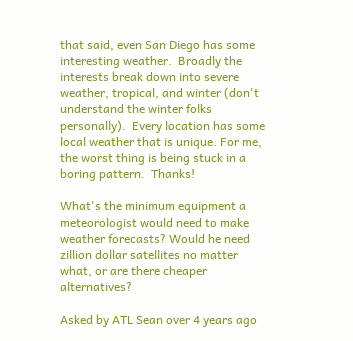that said, even San Diego has some interesting weather.  Broadly the interests break down into severe weather, tropical, and winter (don't understand the winter folks personally).  Every location has some local weather that is unique. For me, the worst thing is being stuck in a boring pattern.  Thanks!

What's the minimum equipment a meteorologist would need to make weather forecasts? Would he need zillion dollar satellites no matter what, or are there cheaper alternatives?

Asked by ATL Sean over 4 years ago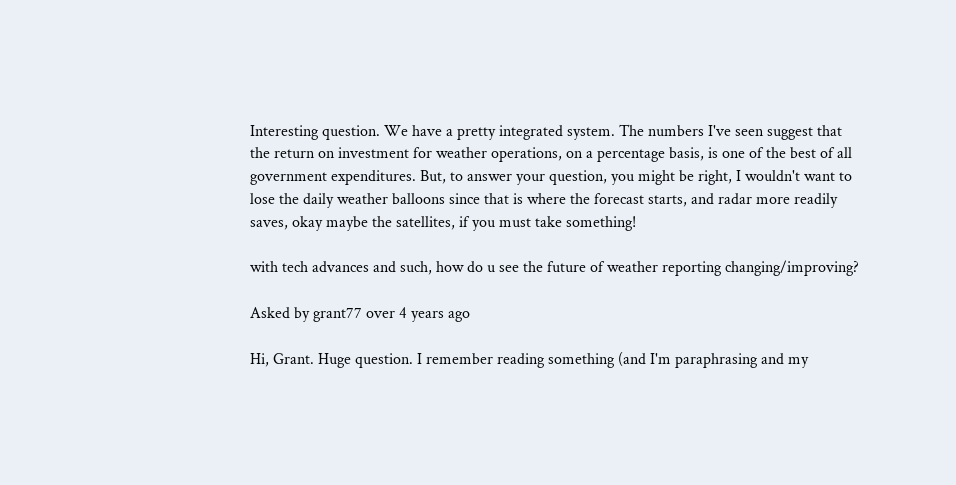Interesting question. We have a pretty integrated system. The numbers I've seen suggest that the return on investment for weather operations, on a percentage basis, is one of the best of all government expenditures. But, to answer your question, you might be right, I wouldn't want to lose the daily weather balloons since that is where the forecast starts, and radar more readily saves, okay maybe the satellites, if you must take something!

with tech advances and such, how do u see the future of weather reporting changing/improving?

Asked by grant77 over 4 years ago

Hi, Grant. Huge question. I remember reading something (and I'm paraphrasing and my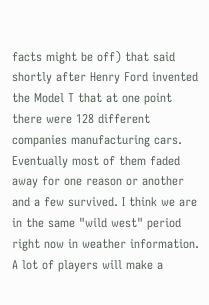facts might be off) that said shortly after Henry Ford invented the Model T that at one point there were 128 different companies manufacturing cars. Eventually most of them faded away for one reason or another and a few survived. I think we are in the same "wild west" period right now in weather information. A lot of players will make a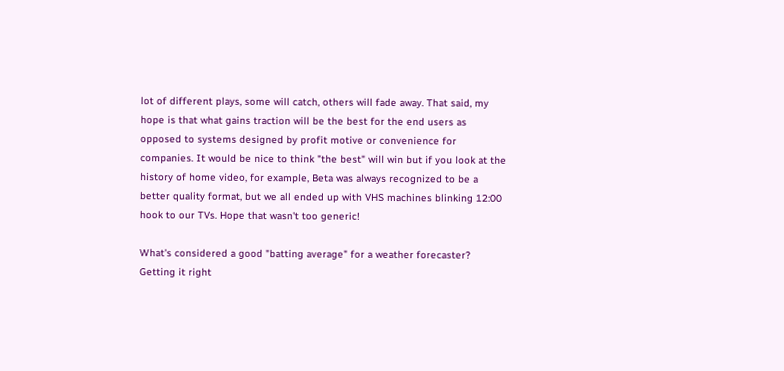lot of different plays, some will catch, others will fade away. That said, my hope is that what gains traction will be the best for the end users as opposed to systems designed by profit motive or convenience for companies. It would be nice to think "the best" will win but if you look at the history of home video, for example, Beta was always recognized to be a better quality format, but we all ended up with VHS machines blinking 12:00 hook to our TVs. Hope that wasn't too generic!

What's considered a good "batting average" for a weather forecaster? Getting it right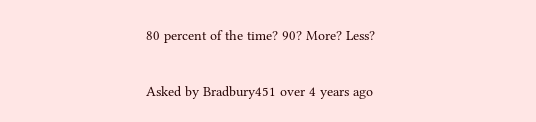80 percent of the time? 90? More? Less?

Asked by Bradbury451 over 4 years ago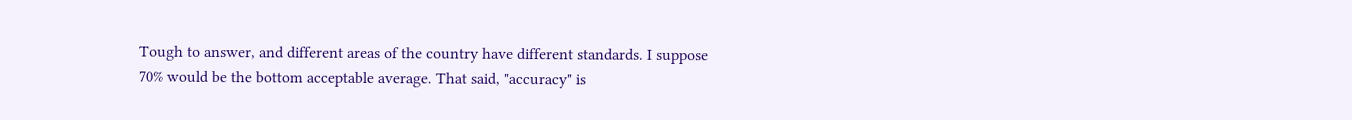Tough to answer, and different areas of the country have different standards. I suppose 70% would be the bottom acceptable average. That said, "accuracy" is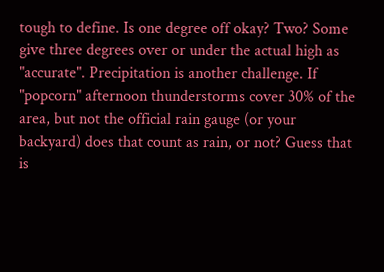tough to define. Is one degree off okay? Two? Some give three degrees over or under the actual high as "accurate". Precipitation is another challenge. If "popcorn" afternoon thunderstorms cover 30% of the area, but not the official rain gauge (or your backyard) does that count as rain, or not? Guess that is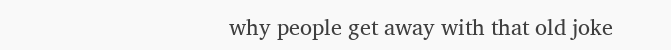why people get away with that old joke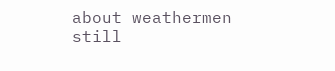about weathermen still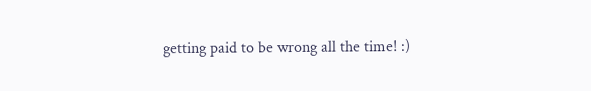getting paid to be wrong all the time! :)